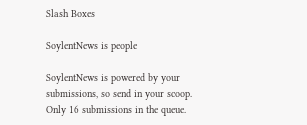Slash Boxes

SoylentNews is people

SoylentNews is powered by your submissions, so send in your scoop. Only 16 submissions in the queue.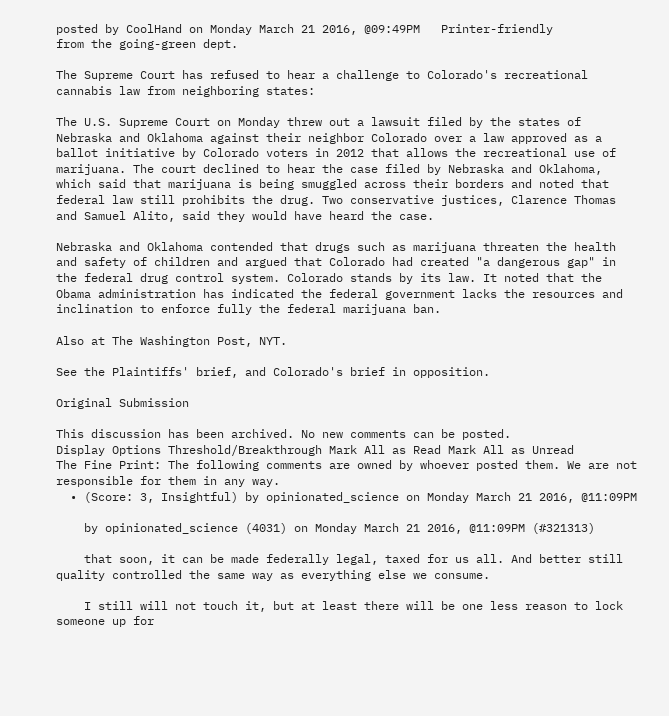posted by CoolHand on Monday March 21 2016, @09:49PM   Printer-friendly
from the going-green dept.

The Supreme Court has refused to hear a challenge to Colorado's recreational cannabis law from neighboring states:

The U.S. Supreme Court on Monday threw out a lawsuit filed by the states of Nebraska and Oklahoma against their neighbor Colorado over a law approved as a ballot initiative by Colorado voters in 2012 that allows the recreational use of marijuana. The court declined to hear the case filed by Nebraska and Oklahoma, which said that marijuana is being smuggled across their borders and noted that federal law still prohibits the drug. Two conservative justices, Clarence Thomas and Samuel Alito, said they would have heard the case.

Nebraska and Oklahoma contended that drugs such as marijuana threaten the health and safety of children and argued that Colorado had created "a dangerous gap" in the federal drug control system. Colorado stands by its law. It noted that the Obama administration has indicated the federal government lacks the resources and inclination to enforce fully the federal marijuana ban.

Also at The Washington Post, NYT.

See the Plaintiffs' brief, and Colorado's brief in opposition.

Original Submission

This discussion has been archived. No new comments can be posted.
Display Options Threshold/Breakthrough Mark All as Read Mark All as Unread
The Fine Print: The following comments are owned by whoever posted them. We are not responsible for them in any way.
  • (Score: 3, Insightful) by opinionated_science on Monday March 21 2016, @11:09PM

    by opinionated_science (4031) on Monday March 21 2016, @11:09PM (#321313)

    that soon, it can be made federally legal, taxed for us all. And better still quality controlled the same way as everything else we consume.

    I still will not touch it, but at least there will be one less reason to lock someone up for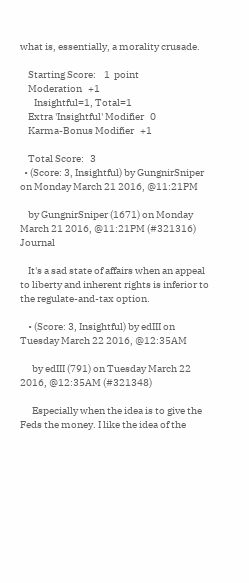what is, essentially, a morality crusade.

    Starting Score:    1  point
    Moderation   +1
       Insightful=1, Total=1
    Extra 'Insightful' Modifier   0
    Karma-Bonus Modifier   +1

    Total Score:   3
  • (Score: 3, Insightful) by GungnirSniper on Monday March 21 2016, @11:21PM

    by GungnirSniper (1671) on Monday March 21 2016, @11:21PM (#321316) Journal

    It's a sad state of affairs when an appeal to liberty and inherent rights is inferior to the regulate-and-tax option.

    • (Score: 3, Insightful) by edIII on Tuesday March 22 2016, @12:35AM

      by edIII (791) on Tuesday March 22 2016, @12:35AM (#321348)

      Especially when the idea is to give the Feds the money. I like the idea of the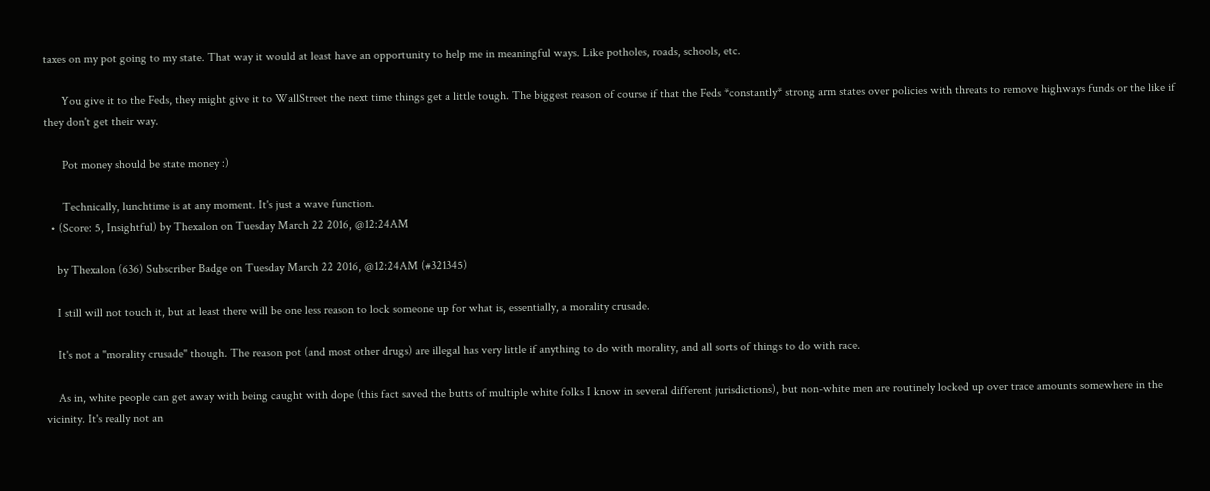taxes on my pot going to my state. That way it would at least have an opportunity to help me in meaningful ways. Like potholes, roads, schools, etc.

      You give it to the Feds, they might give it to WallStreet the next time things get a little tough. The biggest reason of course if that the Feds *constantly* strong arm states over policies with threats to remove highways funds or the like if they don't get their way.

      Pot money should be state money :)

      Technically, lunchtime is at any moment. It's just a wave function.
  • (Score: 5, Insightful) by Thexalon on Tuesday March 22 2016, @12:24AM

    by Thexalon (636) Subscriber Badge on Tuesday March 22 2016, @12:24AM (#321345)

    I still will not touch it, but at least there will be one less reason to lock someone up for what is, essentially, a morality crusade.

    It's not a "morality crusade" though. The reason pot (and most other drugs) are illegal has very little if anything to do with morality, and all sorts of things to do with race.

    As in, white people can get away with being caught with dope (this fact saved the butts of multiple white folks I know in several different jurisdictions), but non-white men are routinely locked up over trace amounts somewhere in the vicinity. It's really not an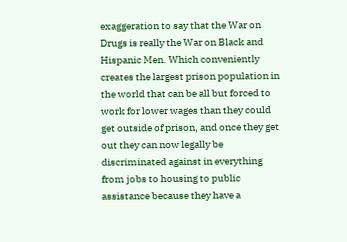exaggeration to say that the War on Drugs is really the War on Black and Hispanic Men. Which conveniently creates the largest prison population in the world that can be all but forced to work for lower wages than they could get outside of prison, and once they get out they can now legally be discriminated against in everything from jobs to housing to public assistance because they have a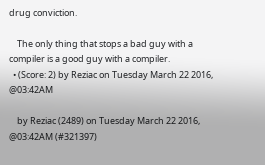drug conviction.

    The only thing that stops a bad guy with a compiler is a good guy with a compiler.
  • (Score: 2) by Reziac on Tuesday March 22 2016, @03:42AM

    by Reziac (2489) on Tuesday March 22 2016, @03:42AM (#321397)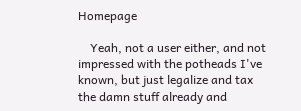Homepage

    Yeah, not a user either, and not impressed with the potheads I've known, but just legalize and tax the damn stuff already and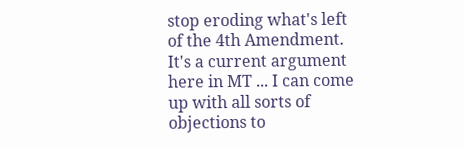stop eroding what's left of the 4th Amendment. It's a current argument here in MT ... I can come up with all sorts of objections to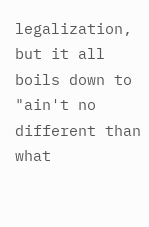legalization, but it all boils down to "ain't no different than what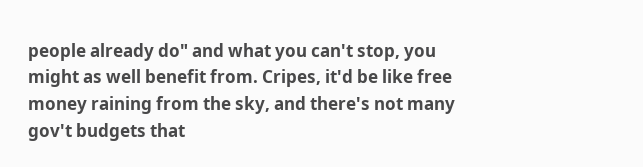people already do" and what you can't stop, you might as well benefit from. Cripes, it'd be like free money raining from the sky, and there's not many gov't budgets that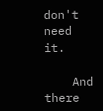don't need it.

    And there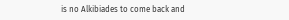is no Alkibiades to come back and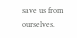save us from ourselves.